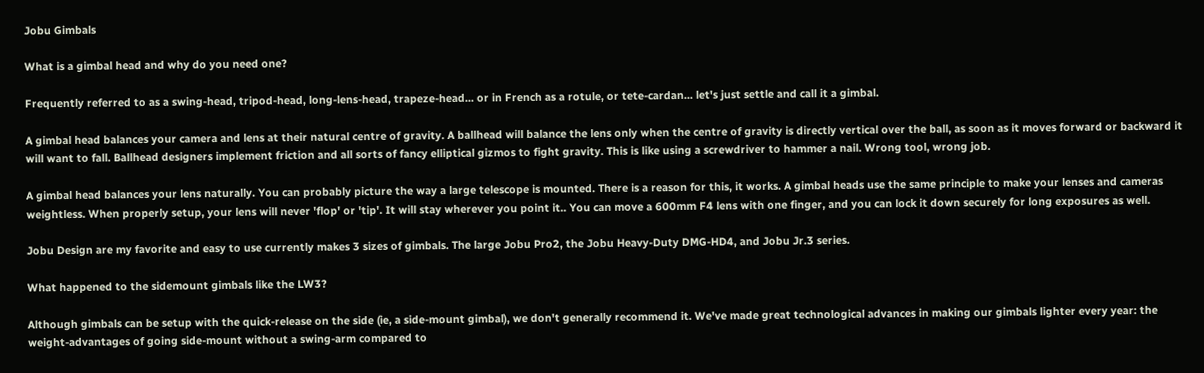Jobu Gimbals

What is a gimbal head and why do you need one?

Frequently referred to as a swing-head, tripod-head, long-lens-head, trapeze-head... or in French as a rotule, or tete-cardan... let's just settle and call it a gimbal.

A gimbal head balances your camera and lens at their natural centre of gravity. A ballhead will balance the lens only when the centre of gravity is directly vertical over the ball, as soon as it moves forward or backward it will want to fall. Ballhead designers implement friction and all sorts of fancy elliptical gizmos to fight gravity. This is like using a screwdriver to hammer a nail. Wrong tool, wrong job.

A gimbal head balances your lens naturally. You can probably picture the way a large telescope is mounted. There is a reason for this, it works. A gimbal heads use the same principle to make your lenses and cameras weightless. When properly setup, your lens will never 'flop' or 'tip'. It will stay wherever you point it.. You can move a 600mm F4 lens with one finger, and you can lock it down securely for long exposures as well.

Jobu Design are my favorite and easy to use currently makes 3 sizes of gimbals. The large Jobu Pro2, the Jobu Heavy-Duty DMG-HD4, and Jobu Jr.3 series.

What happened to the sidemount gimbals like the LW3?

Although gimbals can be setup with the quick-release on the side (ie, a side-mount gimbal), we don't generally recommend it. We've made great technological advances in making our gimbals lighter every year: the weight-advantages of going side-mount without a swing-arm compared to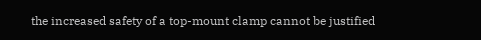the increased safety of a top-mount clamp cannot be justified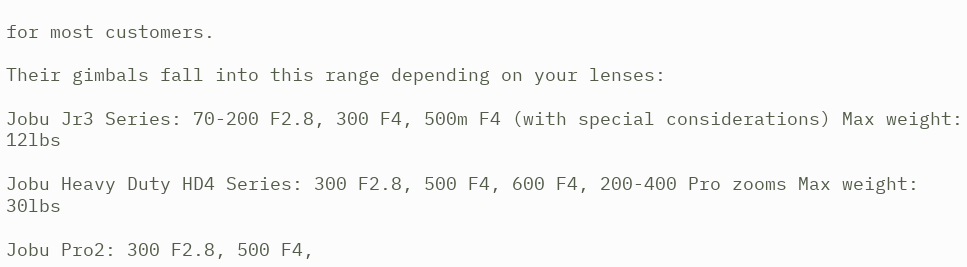for most customers.

Their gimbals fall into this range depending on your lenses:

Jobu Jr3 Series: 70-200 F2.8, 300 F4, 500m F4 (with special considerations) Max weight: 12lbs

Jobu Heavy Duty HD4 Series: 300 F2.8, 500 F4, 600 F4, 200-400 Pro zooms Max weight: 30lbs

Jobu Pro2: 300 F2.8, 500 F4,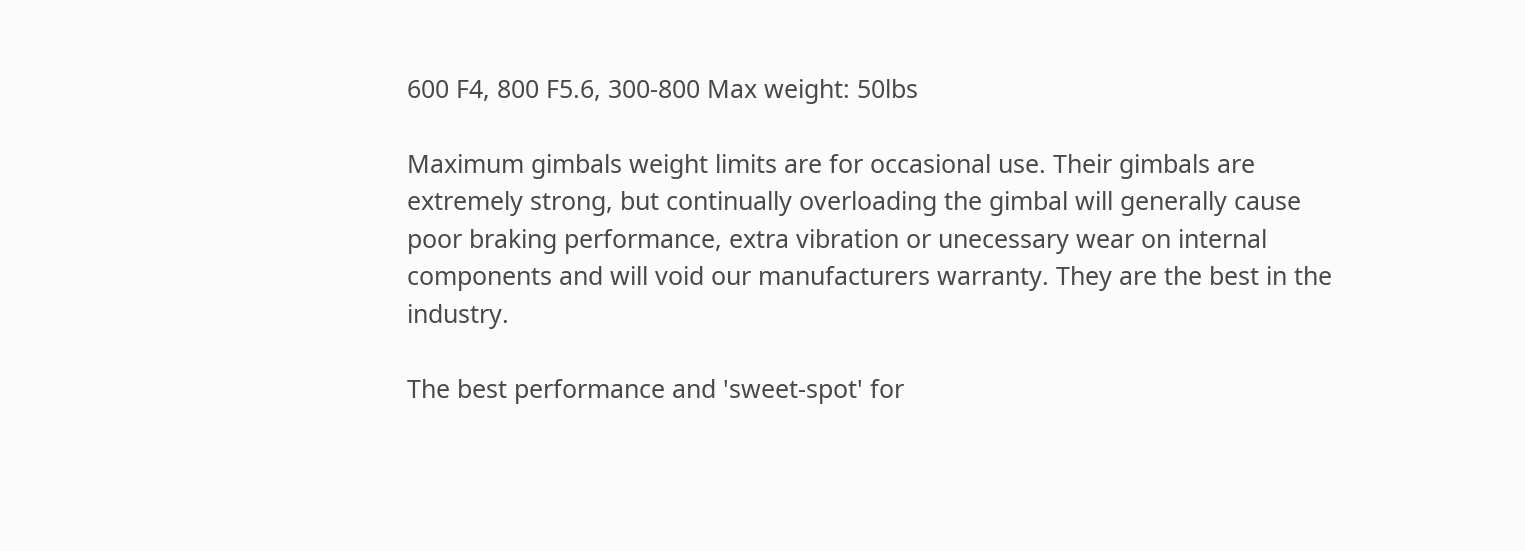600 F4, 800 F5.6, 300-800 Max weight: 50lbs

Maximum gimbals weight limits are for occasional use. Their gimbals are extremely strong, but continually overloading the gimbal will generally cause poor braking performance, extra vibration or unecessary wear on internal components and will void our manufacturers warranty. They are the best in the industry.

The best performance and 'sweet-spot' for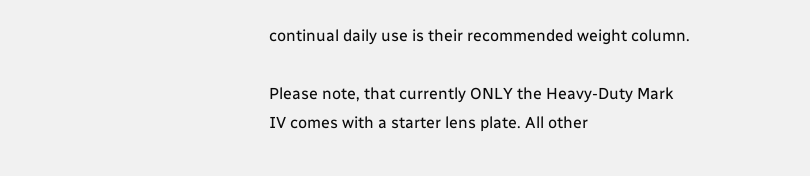continual daily use is their recommended weight column.

Please note, that currently ONLY the Heavy-Duty Mark IV comes with a starter lens plate. All other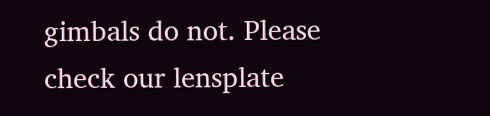gimbals do not. Please check our lensplate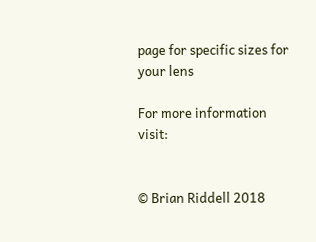page for specific sizes for your lens

For more information visit:


© Brian Riddell 2018